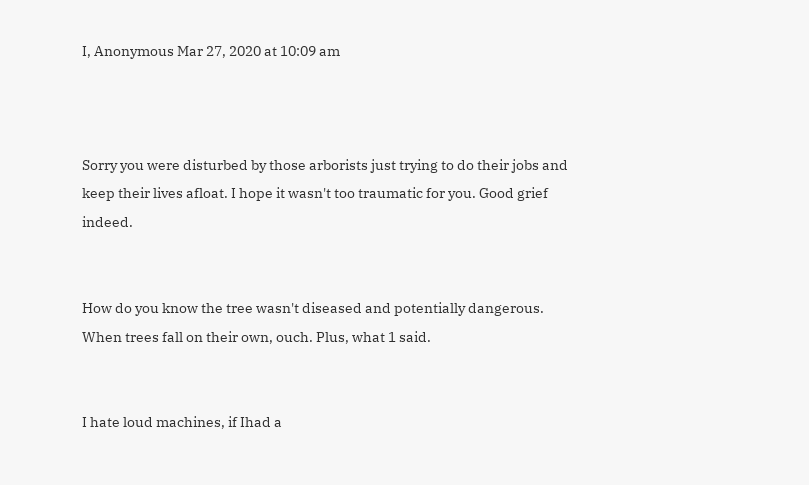I, Anonymous Mar 27, 2020 at 10:09 am



Sorry you were disturbed by those arborists just trying to do their jobs and keep their lives afloat. I hope it wasn't too traumatic for you. Good grief indeed.


How do you know the tree wasn't diseased and potentially dangerous. When trees fall on their own, ouch. Plus, what 1 said.


I hate loud machines, if Ihad a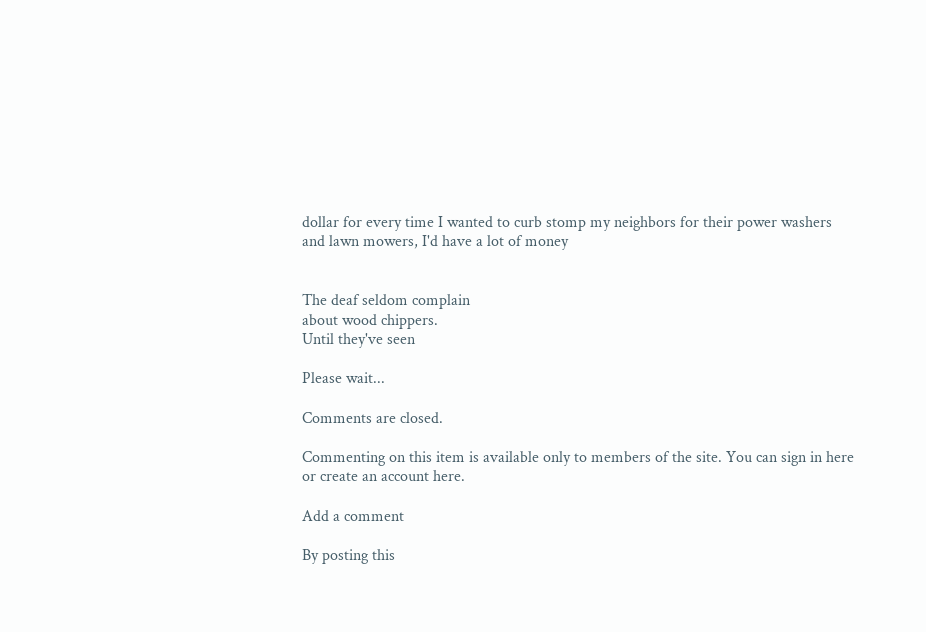dollar for every time I wanted to curb stomp my neighbors for their power washers and lawn mowers, I'd have a lot of money


The deaf seldom complain
about wood chippers.
Until they've seen

Please wait...

Comments are closed.

Commenting on this item is available only to members of the site. You can sign in here or create an account here.

Add a comment

By posting this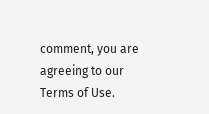comment, you are agreeing to our Terms of Use.